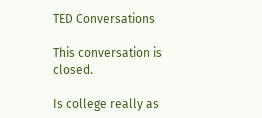TED Conversations

This conversation is closed.

Is college really as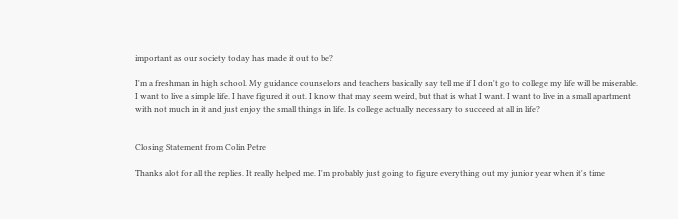important as our society today has made it out to be?

I'm a freshman in high school. My guidance counselors and teachers basically say tell me if I don't go to college my life will be miserable. I want to live a simple life. I have figured it out. I know that may seem weird, but that is what I want. I want to live in a small apartment with not much in it and just enjoy the small things in life. Is college actually necessary to succeed at all in life?


Closing Statement from Colin Petre

Thanks alot for all the replies. It really helped me. I'm probably just going to figure everything out my junior year when it's time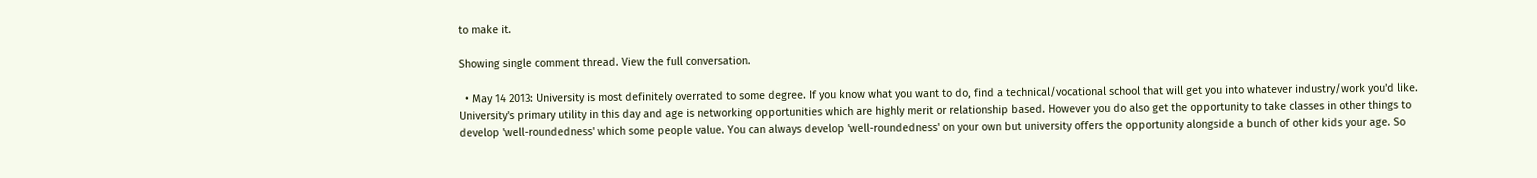to make it.

Showing single comment thread. View the full conversation.

  • May 14 2013: University is most definitely overrated to some degree. If you know what you want to do, find a technical/vocational school that will get you into whatever industry/work you'd like. University's primary utility in this day and age is networking opportunities which are highly merit or relationship based. However you do also get the opportunity to take classes in other things to develop 'well-roundedness' which some people value. You can always develop 'well-roundedness' on your own but university offers the opportunity alongside a bunch of other kids your age. So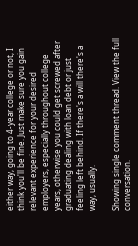either way, going to 4-year college or not, I think you'll be fine. Just make sure you gain relevant experience for your desired employers, especially throughout college years, otherwise you could get screwed after graduating dealing with loan debt or just feeling left behind. If there's a will there's a way, usually.

Showing single comment thread. View the full conversation.